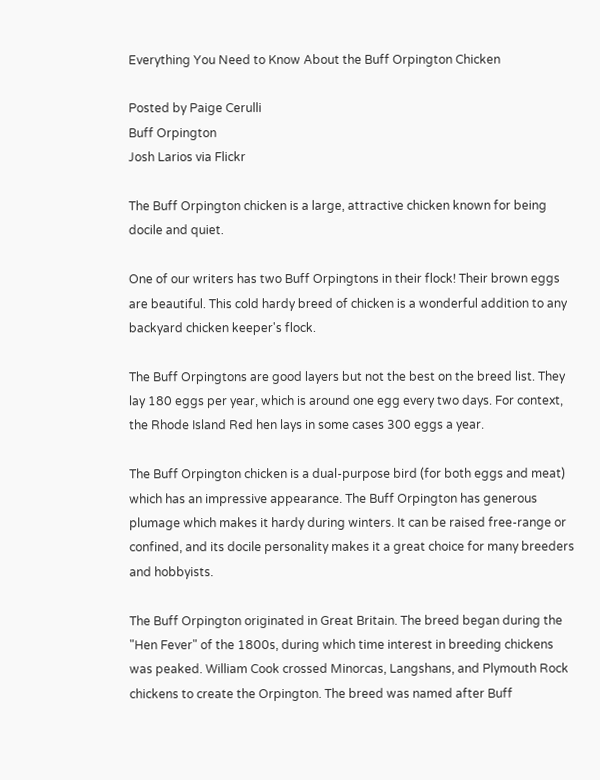Everything You Need to Know About the Buff Orpington Chicken

Posted by Paige Cerulli
Buff Orpington
Josh Larios via Flickr

The Buff Orpington chicken is a large, attractive chicken known for being docile and quiet.

One of our writers has two Buff Orpingtons in their flock! Their brown eggs are beautiful. This cold hardy breed of chicken is a wonderful addition to any backyard chicken keeper's flock.

The Buff Orpingtons are good layers but not the best on the breed list. They lay 180 eggs per year, which is around one egg every two days. For context, the Rhode Island Red hen lays in some cases 300 eggs a year.

The Buff Orpington chicken is a dual-purpose bird (for both eggs and meat) which has an impressive appearance. The Buff Orpington has generous plumage which makes it hardy during winters. It can be raised free-range or confined, and its docile personality makes it a great choice for many breeders and hobbyists.

The Buff Orpington originated in Great Britain. The breed began during the "Hen Fever" of the 1800s, during which time interest in breeding chickens was peaked. William Cook crossed Minorcas, Langshans, and Plymouth Rock chickens to create the Orpington. The breed was named after Buff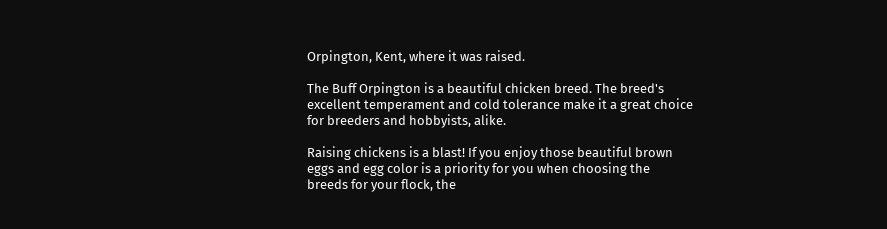Orpington, Kent, where it was raised.

The Buff Orpington is a beautiful chicken breed. The breed's excellent temperament and cold tolerance make it a great choice for breeders and hobbyists, alike.

Raising chickens is a blast! If you enjoy those beautiful brown eggs and egg color is a priority for you when choosing the breeds for your flock, the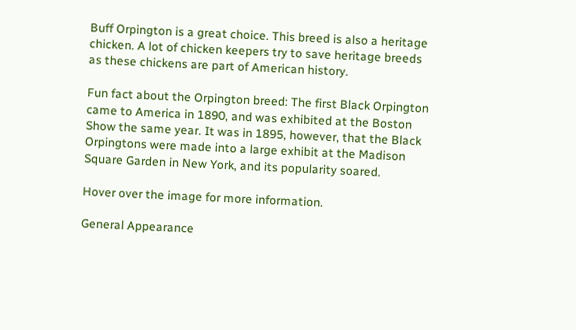Buff Orpington is a great choice. This breed is also a heritage chicken. A lot of chicken keepers try to save heritage breeds as these chickens are part of American history.

Fun fact about the Orpington breed: The first Black Orpington came to America in 1890, and was exhibited at the Boston Show the same year. It was in 1895, however, that the Black Orpingtons were made into a large exhibit at the Madison Square Garden in New York, and its popularity soared.

Hover over the image for more information.

General Appearance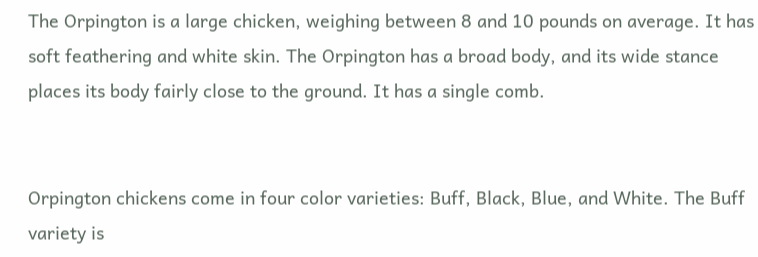The Orpington is a large chicken, weighing between 8 and 10 pounds on average. It has soft feathering and white skin. The Orpington has a broad body, and its wide stance places its body fairly close to the ground. It has a single comb.


Orpington chickens come in four color varieties: Buff, Black, Blue, and White. The Buff variety is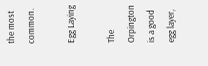the most common.

Egg Laying

The Orpington is a good egg layer,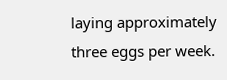laying approximately three eggs per week.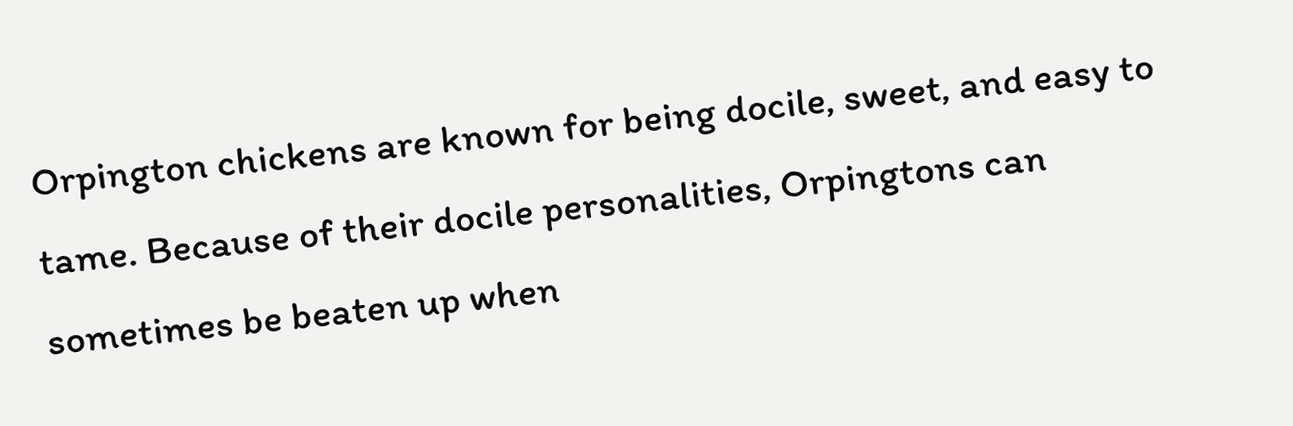Orpington chickens are known for being docile, sweet, and easy to tame. Because of their docile personalities, Orpingtons can sometimes be beaten up when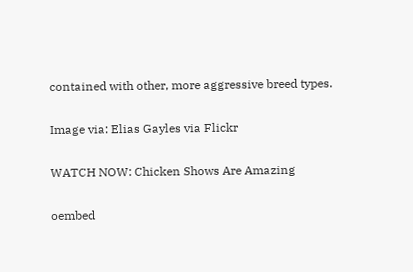contained with other, more aggressive breed types.

Image via: Elias Gayles via Flickr

WATCH NOW: Chicken Shows Are Amazing

oembed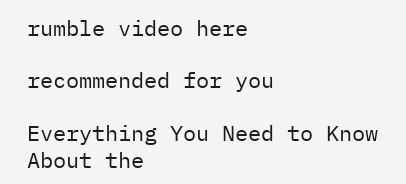rumble video here

recommended for you

Everything You Need to Know About the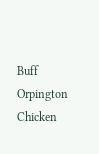Buff Orpington Chicken